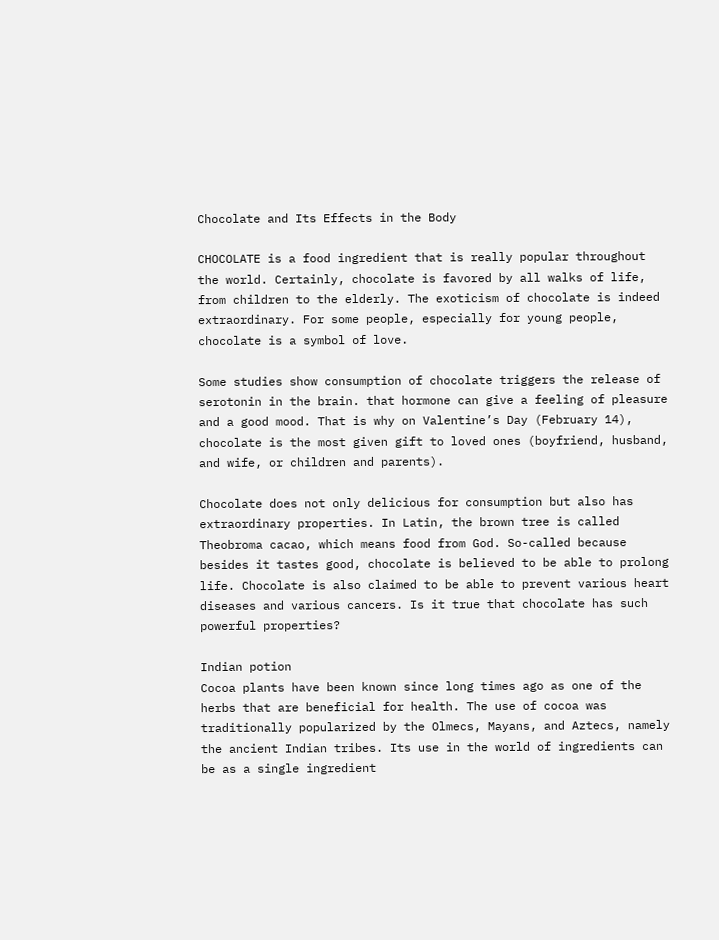Chocolate and Its Effects in the Body

CHOCOLATE is a food ingredient that is really popular throughout the world. Certainly, chocolate is favored by all walks of life, from children to the elderly. The exoticism of chocolate is indeed extraordinary. For some people, especially for young people, chocolate is a symbol of love.

Some studies show consumption of chocolate triggers the release of serotonin in the brain. that hormone can give a feeling of pleasure and a good mood. That is why on Valentine’s Day (February 14), chocolate is the most given gift to loved ones (boyfriend, husband, and wife, or children and parents).

Chocolate does not only delicious for consumption but also has extraordinary properties. In Latin, the brown tree is called Theobroma cacao, which means food from God. So-called because besides it tastes good, chocolate is believed to be able to prolong life. Chocolate is also claimed to be able to prevent various heart diseases and various cancers. Is it true that chocolate has such powerful properties?

Indian potion
Cocoa plants have been known since long times ago as one of the herbs that are beneficial for health. The use of cocoa was traditionally popularized by the Olmecs, Mayans, and Aztecs, namely the ancient Indian tribes. Its use in the world of ingredients can be as a single ingredient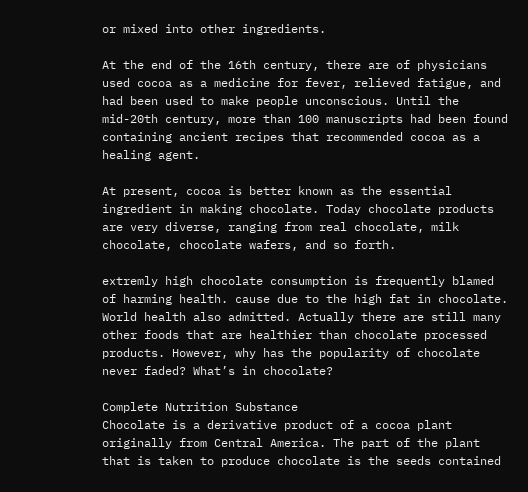or mixed into other ingredients.

At the end of the 16th century, there are of physicians used cocoa as a medicine for fever, relieved fatigue, and had been used to make people unconscious. Until the mid-20th century, more than 100 manuscripts had been found containing ancient recipes that recommended cocoa as a healing agent.

At present, cocoa is better known as the essential ingredient in making chocolate. Today chocolate products are very diverse, ranging from real chocolate, milk chocolate, chocolate wafers, and so forth.

extremly high chocolate consumption is frequently blamed of harming health. cause due to the high fat in chocolate. World health also admitted. Actually there are still many other foods that are healthier than chocolate processed products. However, why has the popularity of chocolate never faded? What’s in chocolate?

Complete Nutrition Substance
Chocolate is a derivative product of a cocoa plant originally from Central America. The part of the plant that is taken to produce chocolate is the seeds contained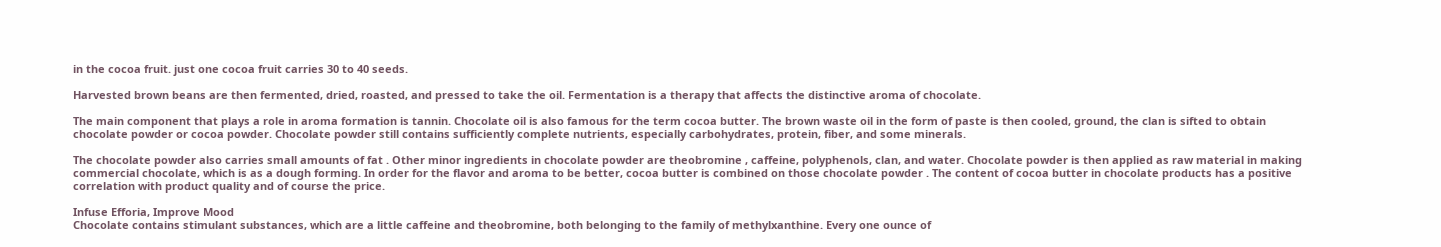in the cocoa fruit. just one cocoa fruit carries 30 to 40 seeds.

Harvested brown beans are then fermented, dried, roasted, and pressed to take the oil. Fermentation is a therapy that affects the distinctive aroma of chocolate.

The main component that plays a role in aroma formation is tannin. Chocolate oil is also famous for the term cocoa butter. The brown waste oil in the form of paste is then cooled, ground, the clan is sifted to obtain chocolate powder or cocoa powder. Chocolate powder still contains sufficiently complete nutrients, especially carbohydrates, protein, fiber, and some minerals.

The chocolate powder also carries small amounts of fat . Other minor ingredients in chocolate powder are theobromine , caffeine, polyphenols, clan, and water. Chocolate powder is then applied as raw material in making commercial chocolate, which is as a dough forming. In order for the flavor and aroma to be better, cocoa butter is combined on those chocolate powder . The content of cocoa butter in chocolate products has a positive correlation with product quality and of course the price.

Infuse Efforia, Improve Mood
Chocolate contains stimulant substances, which are a little caffeine and theobromine, both belonging to the family of methylxanthine. Every one ounce of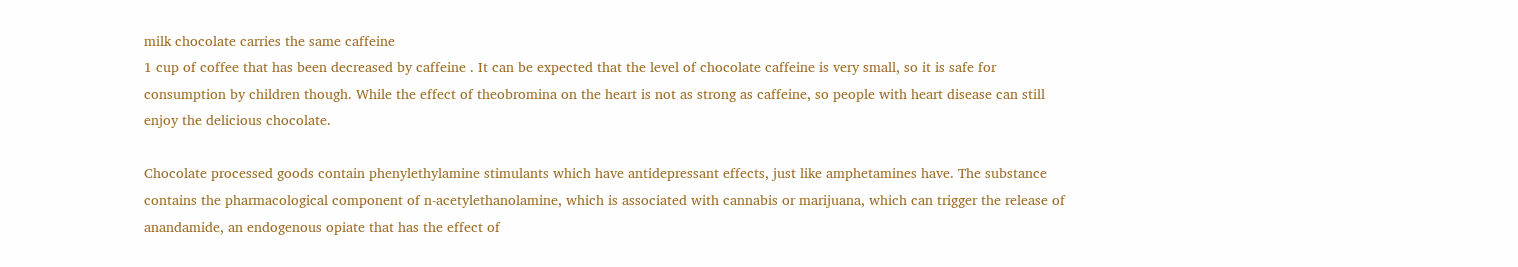milk chocolate carries the same caffeine
1 cup of coffee that has been decreased by caffeine . It can be expected that the level of chocolate caffeine is very small, so it is safe for consumption by children though. While the effect of theobromina on the heart is not as strong as caffeine, so people with heart disease can still enjoy the delicious chocolate.

Chocolate processed goods contain phenylethylamine stimulants which have antidepressant effects, just like amphetamines have. The substance contains the pharmacological component of n-acetylethanolamine, which is associated with cannabis or marijuana, which can trigger the release of anandamide, an endogenous opiate that has the effect of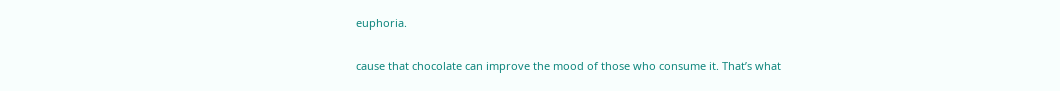euphoria.

cause that chocolate can improve the mood of those who consume it. That’s what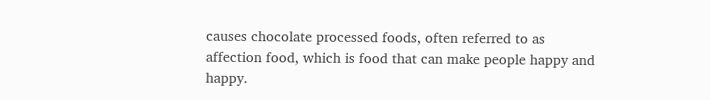causes chocolate processed foods, often referred to as affection food, which is food that can make people happy and happy.